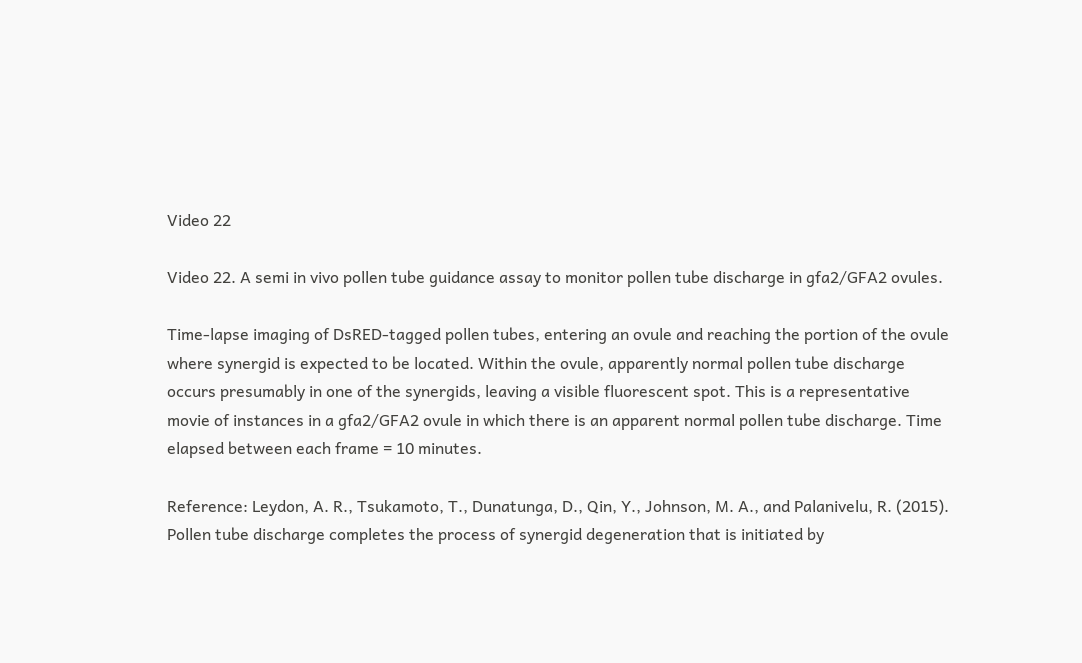Video 22

Video 22. A semi in vivo pollen tube guidance assay to monitor pollen tube discharge in gfa2/GFA2 ovules.

Time-lapse imaging of DsRED-tagged pollen tubes, entering an ovule and reaching the portion of the ovule where synergid is expected to be located. Within the ovule, apparently normal pollen tube discharge occurs presumably in one of the synergids, leaving a visible fluorescent spot. This is a representative movie of instances in a gfa2/GFA2 ovule in which there is an apparent normal pollen tube discharge. Time elapsed between each frame = 10 minutes.

Reference: Leydon, A. R., Tsukamoto, T., Dunatunga, D., Qin, Y., Johnson, M. A., and Palanivelu, R. (2015). Pollen tube discharge completes the process of synergid degeneration that is initiated by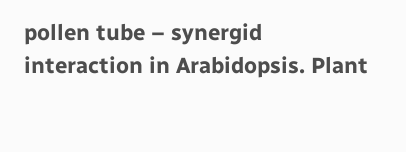pollen tube – synergid interaction in Arabidopsis. Plant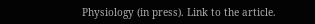Physiology (in press). Link to the article.